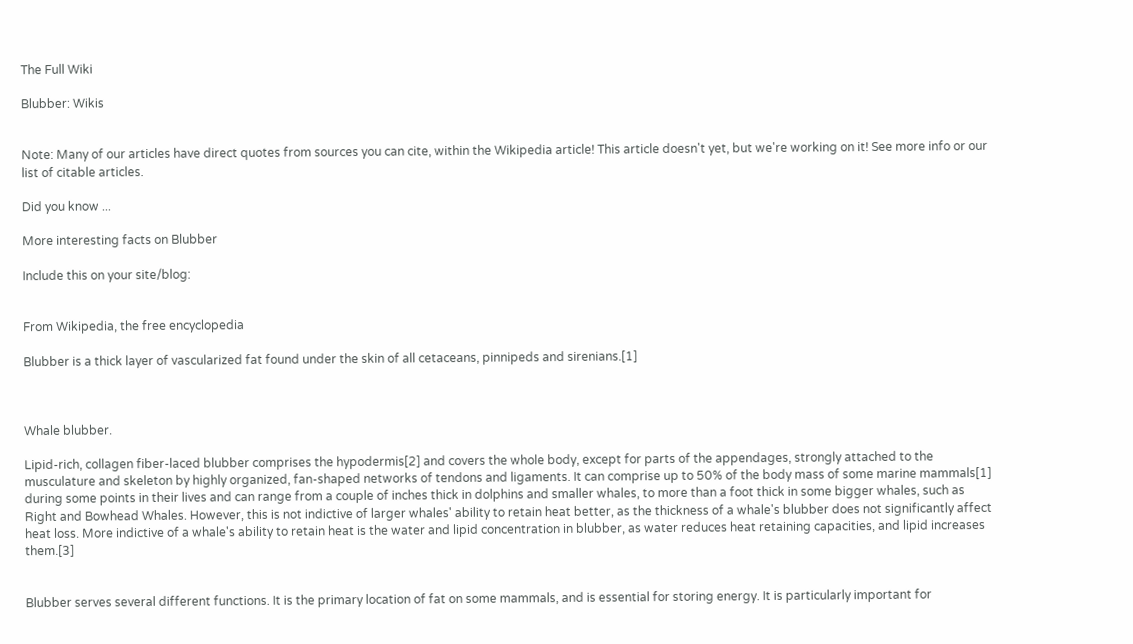The Full Wiki

Blubber: Wikis


Note: Many of our articles have direct quotes from sources you can cite, within the Wikipedia article! This article doesn't yet, but we're working on it! See more info or our list of citable articles.

Did you know ...

More interesting facts on Blubber

Include this on your site/blog:


From Wikipedia, the free encyclopedia

Blubber is a thick layer of vascularized fat found under the skin of all cetaceans, pinnipeds and sirenians.[1]



Whale blubber.

Lipid-rich, collagen fiber-laced blubber comprises the hypodermis[2] and covers the whole body, except for parts of the appendages, strongly attached to the musculature and skeleton by highly organized, fan-shaped networks of tendons and ligaments. It can comprise up to 50% of the body mass of some marine mammals[1] during some points in their lives and can range from a couple of inches thick in dolphins and smaller whales, to more than a foot thick in some bigger whales, such as Right and Bowhead Whales. However, this is not indictive of larger whales' ability to retain heat better, as the thickness of a whale's blubber does not significantly affect heat loss. More indictive of a whale's ability to retain heat is the water and lipid concentration in blubber, as water reduces heat retaining capacities, and lipid increases them.[3]


Blubber serves several different functions. It is the primary location of fat on some mammals, and is essential for storing energy. It is particularly important for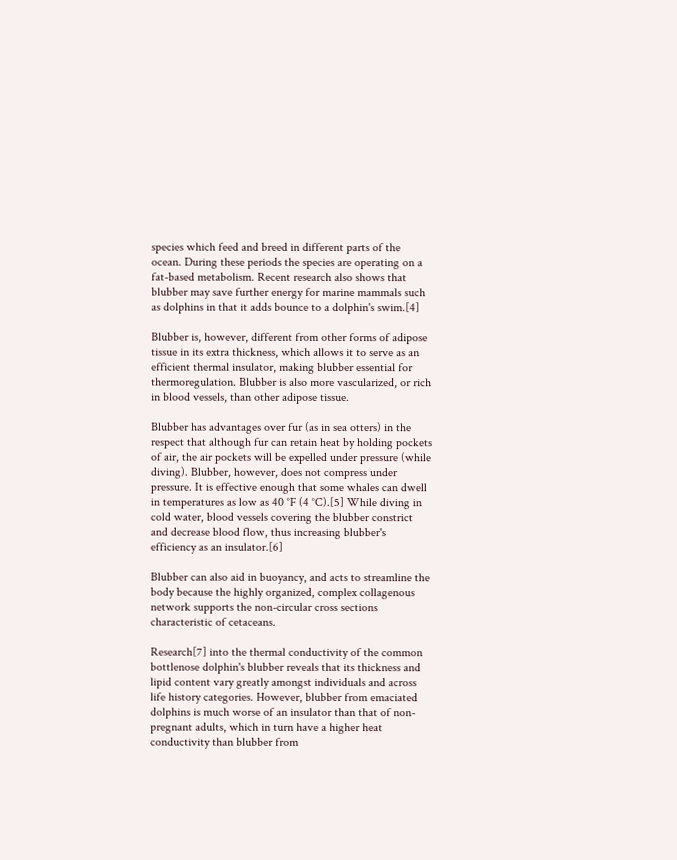species which feed and breed in different parts of the ocean. During these periods the species are operating on a fat-based metabolism. Recent research also shows that blubber may save further energy for marine mammals such as dolphins in that it adds bounce to a dolphin's swim.[4]

Blubber is, however, different from other forms of adipose tissue in its extra thickness, which allows it to serve as an efficient thermal insulator, making blubber essential for thermoregulation. Blubber is also more vascularized, or rich in blood vessels, than other adipose tissue.

Blubber has advantages over fur (as in sea otters) in the respect that although fur can retain heat by holding pockets of air, the air pockets will be expelled under pressure (while diving). Blubber, however, does not compress under pressure. It is effective enough that some whales can dwell in temperatures as low as 40 °F (4 °C).[5] While diving in cold water, blood vessels covering the blubber constrict and decrease blood flow, thus increasing blubber's efficiency as an insulator.[6]

Blubber can also aid in buoyancy, and acts to streamline the body because the highly organized, complex collagenous network supports the non-circular cross sections characteristic of cetaceans.

Research[7] into the thermal conductivity of the common bottlenose dolphin's blubber reveals that its thickness and lipid content vary greatly amongst individuals and across life history categories. However, blubber from emaciated dolphins is much worse of an insulator than that of non-pregnant adults, which in turn have a higher heat conductivity than blubber from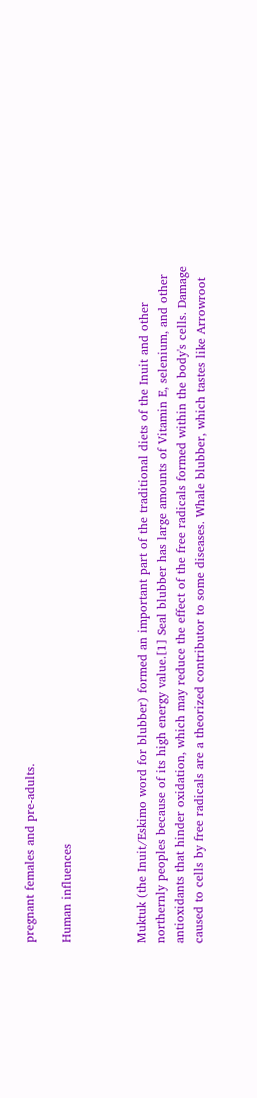pregnant females and pre-adults.

Human influences



Muktuk (the Inuit/Eskimo word for blubber) formed an important part of the traditional diets of the Inuit and other northernly peoples because of its high energy value.[1] Seal blubber has large amounts of Vitamin E, selenium, and other antioxidants that hinder oxidation, which may reduce the effect of the free radicals formed within the body's cells. Damage caused to cells by free radicals are a theorized contributor to some diseases. Whale blubber, which tastes like Arrowroot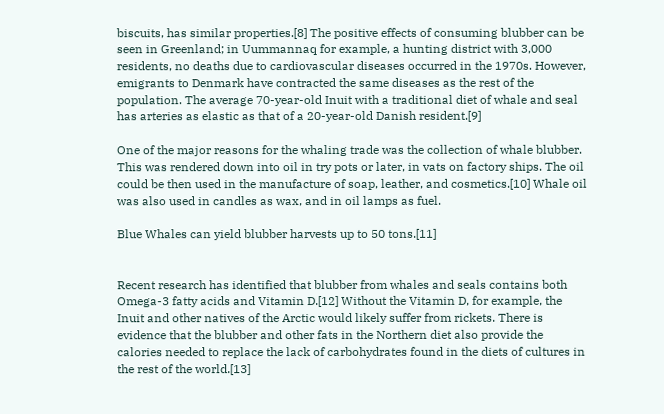biscuits, has similar properties.[8] The positive effects of consuming blubber can be seen in Greenland; in Uummannaq for example, a hunting district with 3,000 residents, no deaths due to cardiovascular diseases occurred in the 1970s. However, emigrants to Denmark have contracted the same diseases as the rest of the population. The average 70-year-old Inuit with a traditional diet of whale and seal has arteries as elastic as that of a 20-year-old Danish resident.[9]

One of the major reasons for the whaling trade was the collection of whale blubber. This was rendered down into oil in try pots or later, in vats on factory ships. The oil could be then used in the manufacture of soap, leather, and cosmetics.[10] Whale oil was also used in candles as wax, and in oil lamps as fuel.

Blue Whales can yield blubber harvests up to 50 tons.[11]


Recent research has identified that blubber from whales and seals contains both Omega-3 fatty acids and Vitamin D.[12] Without the Vitamin D, for example, the Inuit and other natives of the Arctic would likely suffer from rickets. There is evidence that the blubber and other fats in the Northern diet also provide the calories needed to replace the lack of carbohydrates found in the diets of cultures in the rest of the world.[13]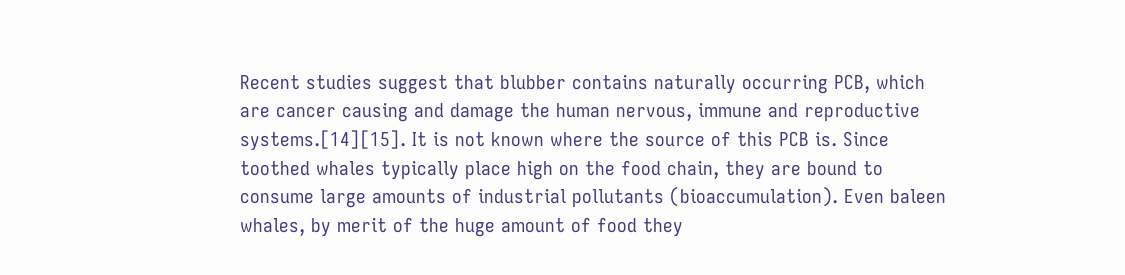Recent studies suggest that blubber contains naturally occurring PCB, which are cancer causing and damage the human nervous, immune and reproductive systems.[14][15]. It is not known where the source of this PCB is. Since toothed whales typically place high on the food chain, they are bound to consume large amounts of industrial pollutants (bioaccumulation). Even baleen whales, by merit of the huge amount of food they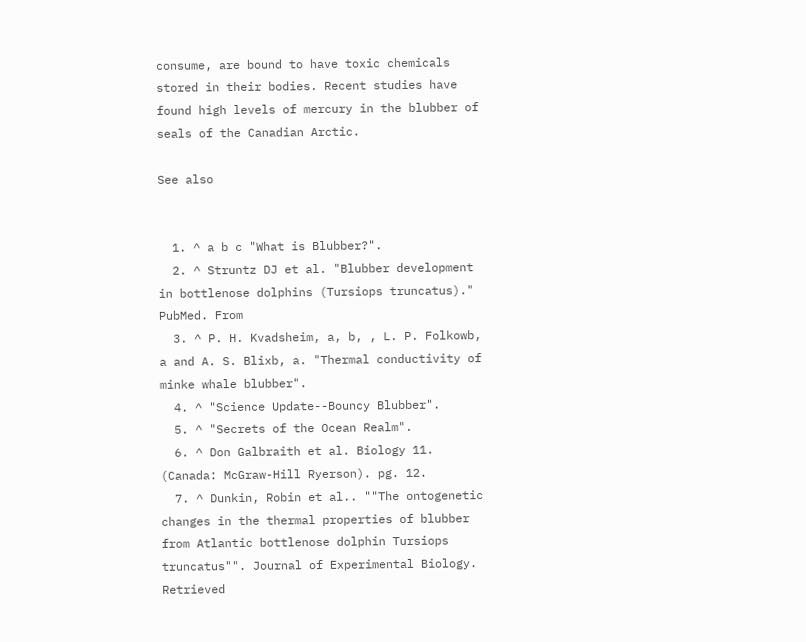consume, are bound to have toxic chemicals stored in their bodies. Recent studies have found high levels of mercury in the blubber of seals of the Canadian Arctic.

See also


  1. ^ a b c "What is Blubber?".
  2. ^ Struntz DJ et al. "Blubber development in bottlenose dolphins (Tursiops truncatus)." PubMed. From
  3. ^ P. H. Kvadsheim, a, b, , L. P. Folkowb, a and A. S. Blixb, a. "Thermal conductivity of minke whale blubber".
  4. ^ "Science Update--Bouncy Blubber".
  5. ^ "Secrets of the Ocean Realm".
  6. ^ Don Galbraith et al. Biology 11. (Canada: McGraw-Hill Ryerson). pg. 12.
  7. ^ Dunkin, Robin et al.. ""The ontogenetic changes in the thermal properties of blubber from Atlantic bottlenose dolphin Tursiops truncatus"". Journal of Experimental Biology. Retrieved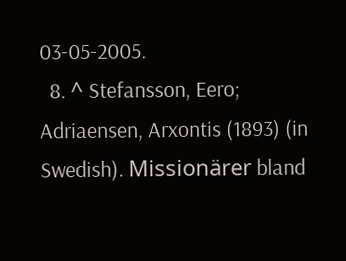03-05-2005.
  8. ^ Stefansson, Eero; Adriaensen, Arxontis (1893) (in Swedish). Missionärer bland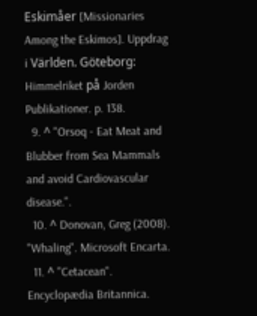Eskimåer [Missionaries Among the Eskimos]. Uppdrag i Världen. Göteborg: Himmelriket på Jorden Publikationer. p. 138.
  9. ^ "Orsoq - Eat Meat and Blubber from Sea Mammals and avoid Cardiovascular disease.".
  10. ^ Donovan, Greg (2008). "Whaling". Microsoft Encarta.
  11. ^ "Cetacean". Encyclopædia Britannica.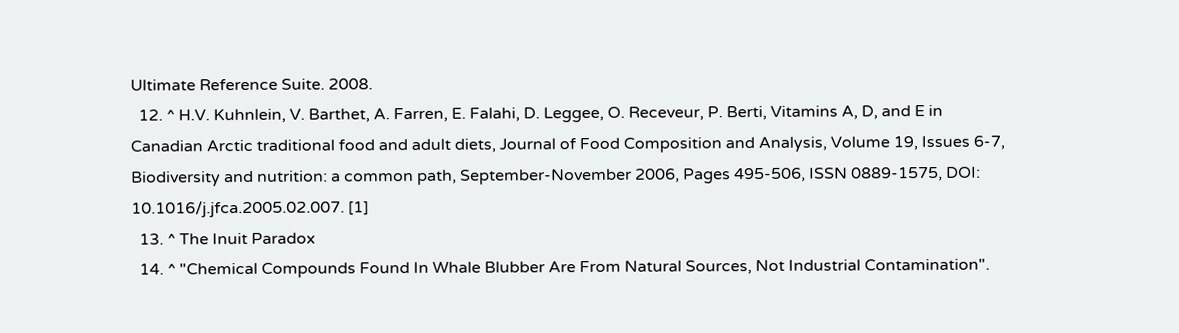Ultimate Reference Suite. 2008.
  12. ^ H.V. Kuhnlein, V. Barthet, A. Farren, E. Falahi, D. Leggee, O. Receveur, P. Berti, Vitamins A, D, and E in Canadian Arctic traditional food and adult diets, Journal of Food Composition and Analysis, Volume 19, Issues 6-7, Biodiversity and nutrition: a common path, September-November 2006, Pages 495-506, ISSN 0889-1575, DOI: 10.1016/j.jfca.2005.02.007. [1]
  13. ^ The Inuit Paradox
  14. ^ "Chemical Compounds Found In Whale Blubber Are From Natural Sources, Not Industrial Contamination".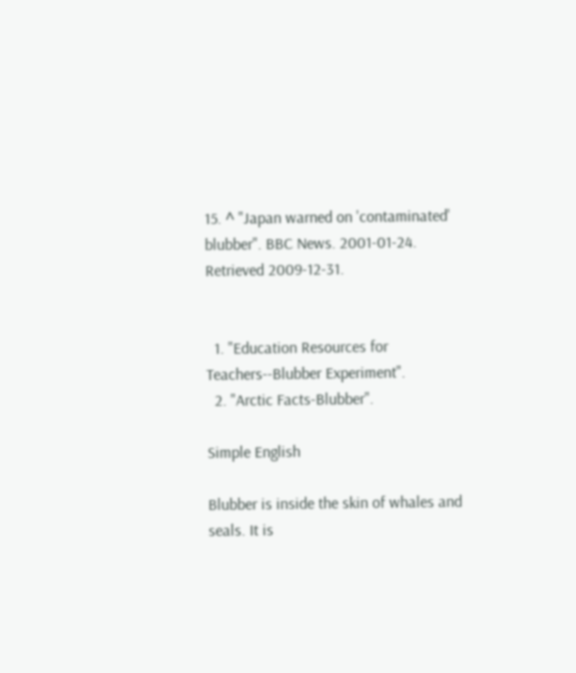15. ^ "Japan warned on 'contaminated' blubber". BBC News. 2001-01-24. Retrieved 2009-12-31.


  1. "Education Resources for Teachers--Blubber Experiment".
  2. "Arctic Facts-Blubber".

Simple English

Blubber is inside the skin of whales and seals. It is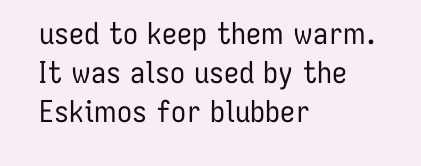used to keep them warm. It was also used by the Eskimos for blubber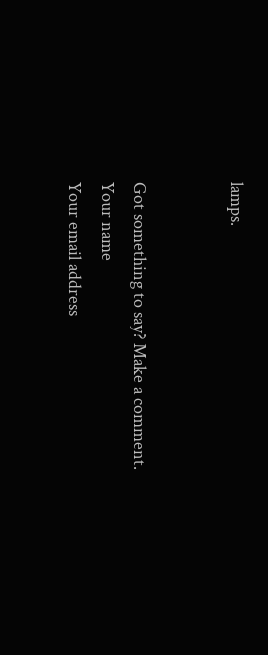lamps.


Got something to say? Make a comment.
Your name
Your email address